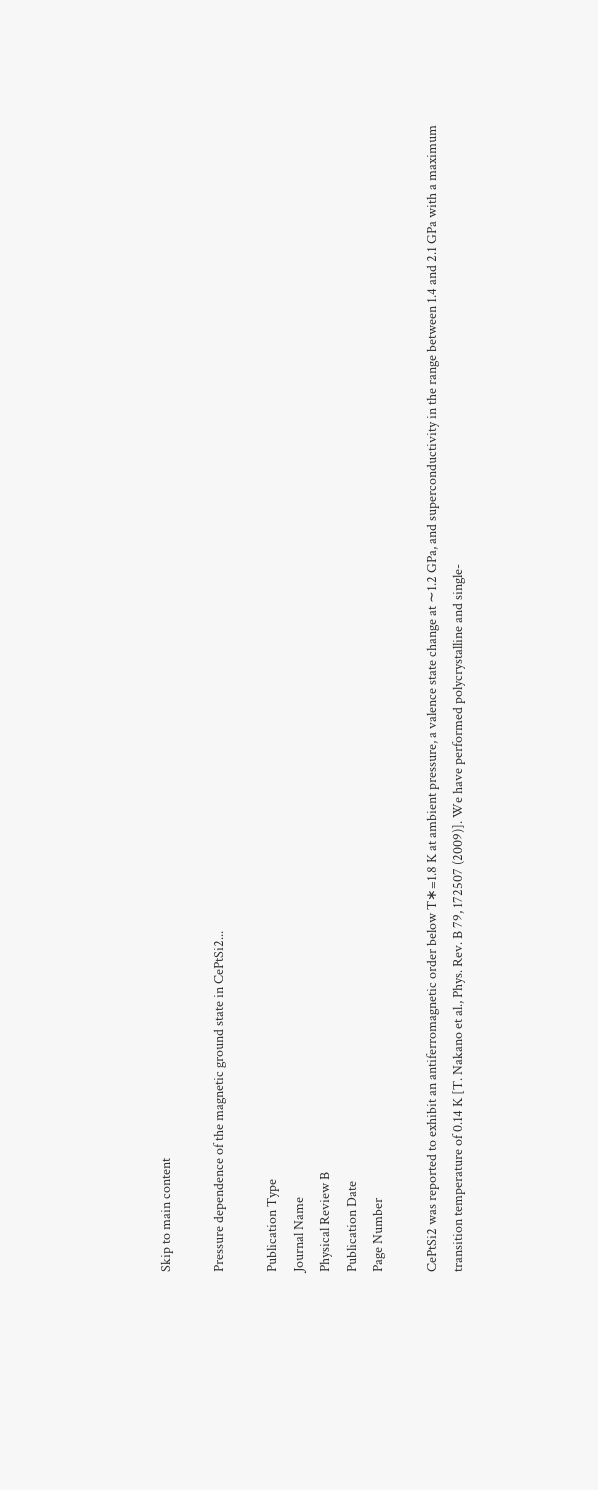Skip to main content

Pressure dependence of the magnetic ground state in CePtSi2...

Publication Type
Journal Name
Physical Review B
Publication Date
Page Number

CePtSi2 was reported to exhibit an antiferromagnetic order below T∗=1.8 K at ambient pressure, a valence state change at ∼1.2 GPa, and superconductivity in the range between 1.4 and 2.1 GPa with a maximum transition temperature of 0.14 K [T. Nakano et al., Phys. Rev. B 79, 172507 (2009)]. We have performed polycrystalline and single-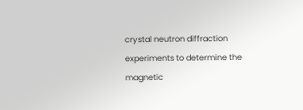crystal neutron diffraction experiments to determine the magnetic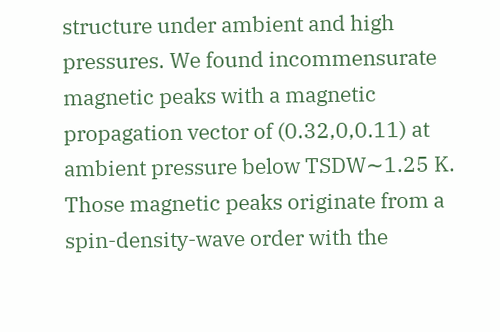structure under ambient and high pressures. We found incommensurate magnetic peaks with a magnetic propagation vector of (0.32,0,0.11) at ambient pressure below TSDW∼1.25 K. Those magnetic peaks originate from a spin-density-wave order with the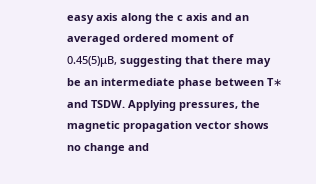easy axis along the c axis and an averaged ordered moment of 0.45(5)μB, suggesting that there may be an intermediate phase between T∗ and TSDW. Applying pressures, the magnetic propagation vector shows no change and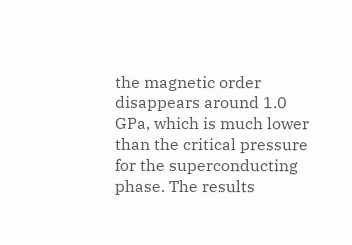the magnetic order disappears around 1.0 GPa, which is much lower than the critical pressure for the superconducting phase. The results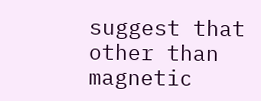suggest that other than magnetic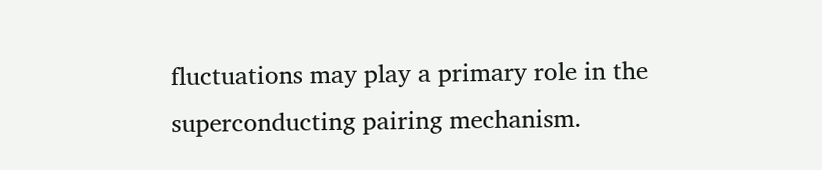fluctuations may play a primary role in the superconducting pairing mechanism.